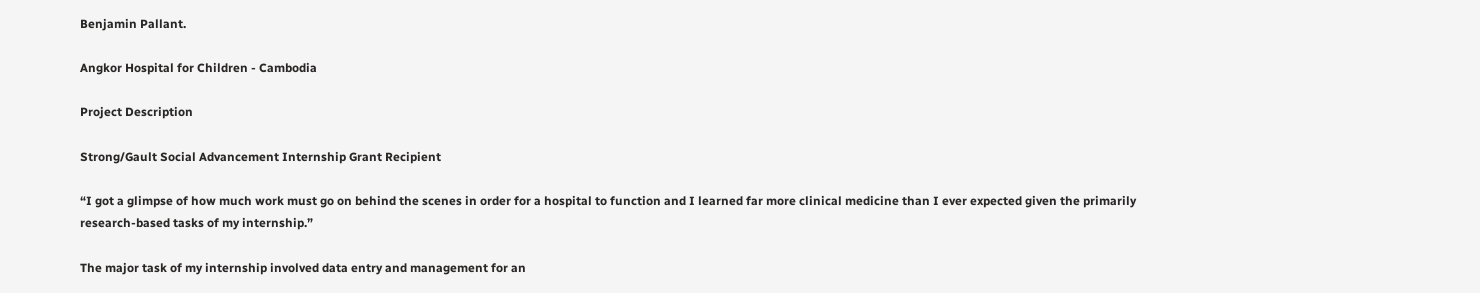Benjamin Pallant.

Angkor Hospital for Children - Cambodia

Project Description

Strong/Gault Social Advancement Internship Grant Recipient

“I got a glimpse of how much work must go on behind the scenes in order for a hospital to function and I learned far more clinical medicine than I ever expected given the primarily research-based tasks of my internship.”

The major task of my internship involved data entry and management for an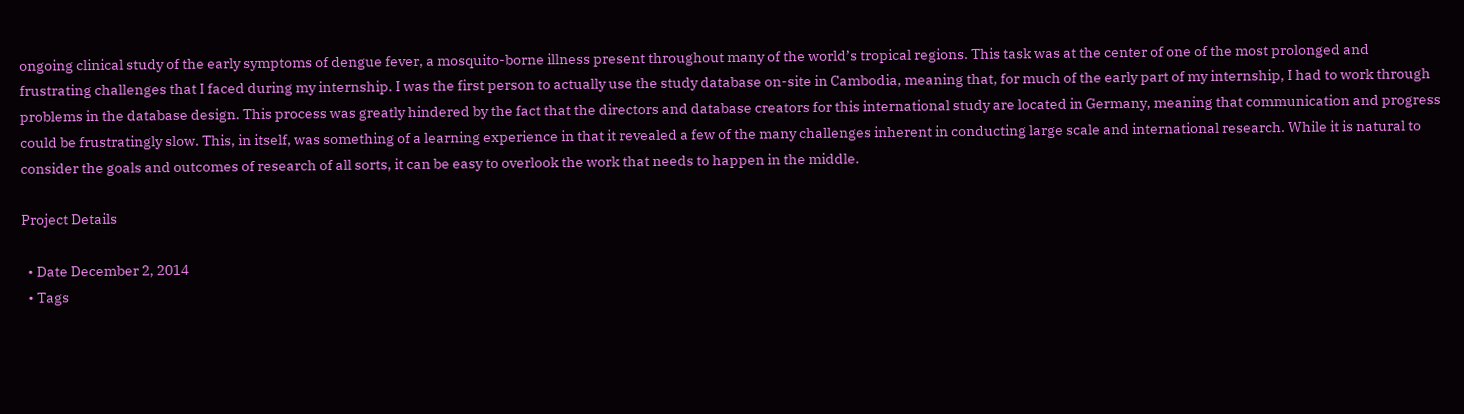ongoing clinical study of the early symptoms of dengue fever, a mosquito-borne illness present throughout many of the world’s tropical regions. This task was at the center of one of the most prolonged and frustrating challenges that I faced during my internship. I was the first person to actually use the study database on-site in Cambodia, meaning that, for much of the early part of my internship, I had to work through problems in the database design. This process was greatly hindered by the fact that the directors and database creators for this international study are located in Germany, meaning that communication and progress could be frustratingly slow. This, in itself, was something of a learning experience in that it revealed a few of the many challenges inherent in conducting large scale and international research. While it is natural to consider the goals and outcomes of research of all sorts, it can be easy to overlook the work that needs to happen in the middle.

Project Details

  • Date December 2, 2014
  • Tags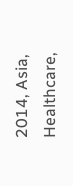2014, Asia, Healthcare,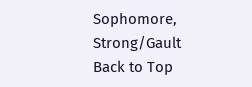Sophomore, Strong/Gault
Back to Top